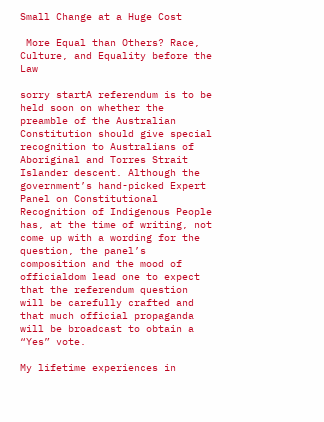Small Change at a Huge Cost

 More Equal than Others? Race, Culture, and Equality before the Law

sorry startA referendum is to be held soon on whether the preamble of the Australian Constitution should give special recognition to Australians of Aboriginal and Torres Strait Islander descent. Although the government’s hand-picked Expert Panel on Constitutional Recognition of Indigenous People has, at the time of writing, not come up with a wording for the question, the panel’s composition and the mood of officialdom lead one to expect that the referendum question will be carefully crafted and that much official propaganda will be broadcast to obtain a “Yes” vote.

My lifetime experiences in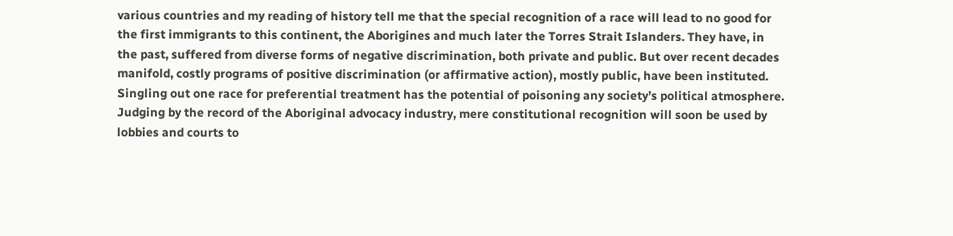various countries and my reading of history tell me that the special recognition of a race will lead to no good for the first immigrants to this continent, the Aborigines and much later the Torres Strait Islanders. They have, in the past, suffered from diverse forms of negative discrimination, both private and public. But over recent decades manifold, costly programs of positive discrimination (or affirmative action), mostly public, have been instituted. Singling out one race for preferential treatment has the potential of poisoning any society’s political atmosphere. Judging by the record of the Aboriginal advocacy industry, mere constitutional recognition will soon be used by lobbies and courts to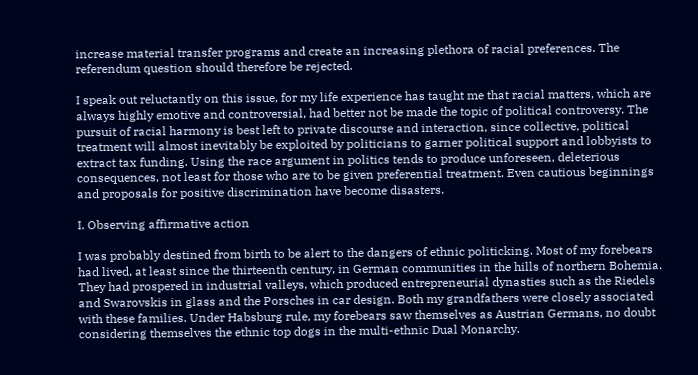increase material transfer programs and create an increasing plethora of racial preferences. The referendum question should therefore be rejected.

I speak out reluctantly on this issue, for my life experience has taught me that racial matters, which are always highly emotive and controversial, had better not be made the topic of political controversy. The pursuit of racial harmony is best left to private discourse and interaction, since collective, political treatment will almost inevitably be exploited by politicians to garner political support and lobbyists to extract tax funding. Using the race argument in politics tends to produce unforeseen, deleterious consequences, not least for those who are to be given preferential treatment. Even cautious beginnings and proposals for positive discrimination have become disasters.

I. Observing affirmative action

I was probably destined from birth to be alert to the dangers of ethnic politicking. Most of my forebears had lived, at least since the thirteenth century, in German communities in the hills of northern Bohemia. They had prospered in industrial valleys, which produced entrepreneurial dynasties such as the Riedels and Swarovskis in glass and the Porsches in car design. Both my grandfathers were closely associated with these families. Under Habsburg rule, my forebears saw themselves as Austrian Germans, no doubt considering themselves the ethnic top dogs in the multi-ethnic Dual Monarchy.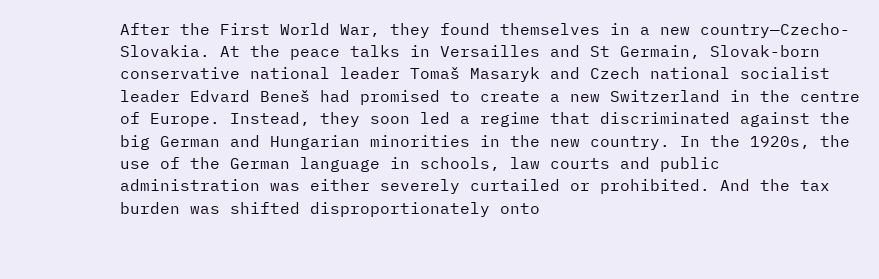After the First World War, they found themselves in a new country—Czecho-Slovakia. At the peace talks in Versailles and St Germain, Slovak-born conservative national leader Tomaš Masaryk and Czech national socialist leader Edvard Beneš had promised to create a new Switzerland in the centre of Europe. Instead, they soon led a regime that discriminated against the big German and Hungarian minorities in the new country. In the 1920s, the use of the German language in schools, law courts and public administration was either severely curtailed or prohibited. And the tax burden was shifted disproportionately onto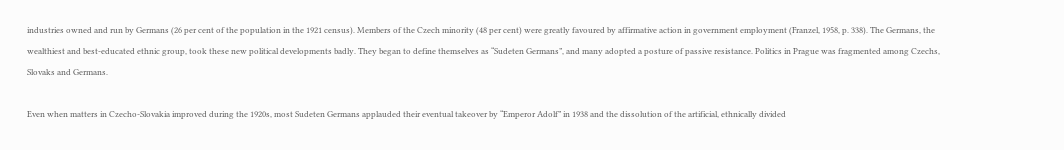industries owned and run by Germans (26 per cent of the population in the 1921 census). Members of the Czech minority (48 per cent) were greatly favoured by affirmative action in government employment (Franzel, 1958, p. 338). The Germans, the wealthiest and best-educated ethnic group, took these new political developments badly. They began to define themselves as “Sudeten Germans”, and many adopted a posture of passive resistance. Politics in Prague was fragmented among Czechs, Slovaks and Germans.

Even when matters in Czecho-Slovakia improved during the 1920s, most Sudeten Germans applauded their eventual takeover by “Emperor Adolf” in 1938 and the dissolution of the artificial, ethnically divided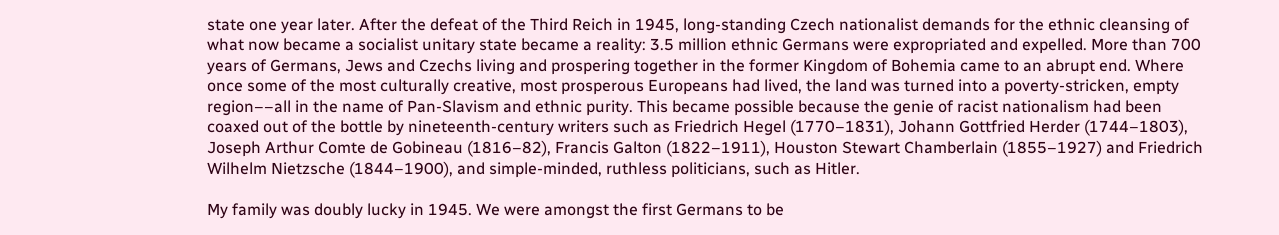state one year later. After the defeat of the Third Reich in 1945, long-standing Czech nationalist demands for the ethnic cleansing of what now became a socialist unitary state became a reality: 3.5 million ethnic Germans were expropriated and expelled. More than 700 years of Germans, Jews and Czechs living and prospering together in the former Kingdom of Bohemia came to an abrupt end. Where once some of the most culturally creative, most prosperous Europeans had lived, the land was turned into a poverty-stricken, empty region––all in the name of Pan-Slavism and ethnic purity. This became possible because the genie of racist nationalism had been coaxed out of the bottle by nineteenth-century writers such as Friedrich Hegel (1770–1831), Johann Gottfried Herder (1744–1803), Joseph Arthur Comte de Gobineau (1816–82), Francis Galton (1822–1911), Houston Stewart Chamberlain (1855–1927) and Friedrich Wilhelm Nietzsche (1844–1900), and simple-minded, ruthless politicians, such as Hitler.

My family was doubly lucky in 1945. We were amongst the first Germans to be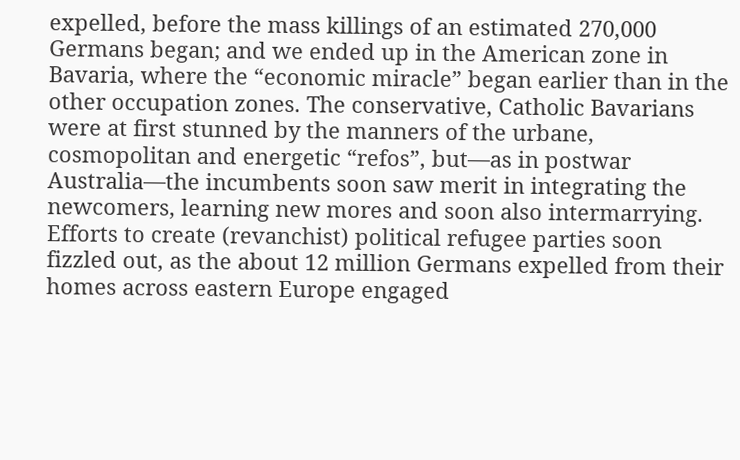expelled, before the mass killings of an estimated 270,000 Germans began; and we ended up in the American zone in Bavaria, where the “economic miracle” began earlier than in the other occupation zones. The conservative, Catholic Bavarians were at first stunned by the manners of the urbane, cosmopolitan and energetic “refos”, but—as in postwar Australia—the incumbents soon saw merit in integrating the newcomers, learning new mores and soon also intermarrying. Efforts to create (revanchist) political refugee parties soon fizzled out, as the about 12 million Germans expelled from their homes across eastern Europe engaged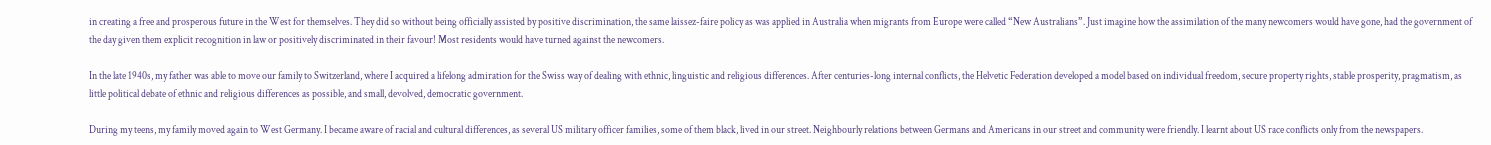in creating a free and prosperous future in the West for themselves. They did so without being officially assisted by positive discrimination, the same laissez-faire policy as was applied in Australia when migrants from Europe were called “New Australians”. Just imagine how the assimilation of the many newcomers would have gone, had the government of the day given them explicit recognition in law or positively discriminated in their favour! Most residents would have turned against the newcomers.

In the late 1940s, my father was able to move our family to Switzerland, where I acquired a lifelong admiration for the Swiss way of dealing with ethnic, linguistic and religious differences. After centuries-long internal conflicts, the Helvetic Federation developed a model based on individual freedom, secure property rights, stable prosperity, pragmatism, as little political debate of ethnic and religious differences as possible, and small, devolved, democratic government.

During my teens, my family moved again to West Germany. I became aware of racial and cultural differences, as several US military officer families, some of them black, lived in our street. Neighbourly relations between Germans and Americans in our street and community were friendly. I learnt about US race conflicts only from the newspapers.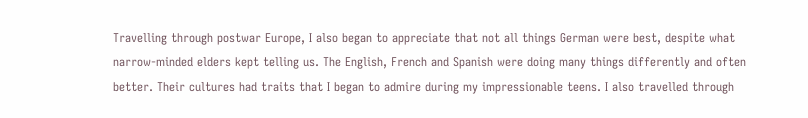Travelling through postwar Europe, I also began to appreciate that not all things German were best, despite what narrow-minded elders kept telling us. The English, French and Spanish were doing many things differently and often better. Their cultures had traits that I began to admire during my impressionable teens. I also travelled through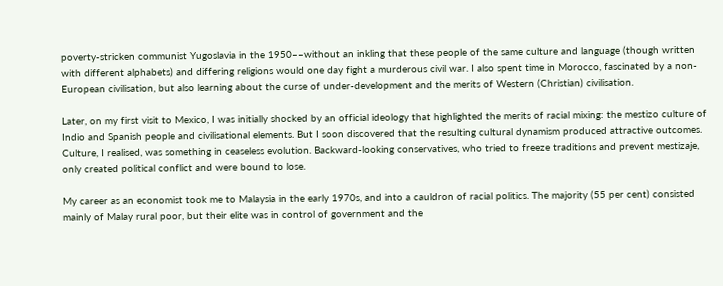poverty-stricken communist Yugoslavia in the 1950––without an inkling that these people of the same culture and language (though written with different alphabets) and differing religions would one day fight a murderous civil war. I also spent time in Morocco, fascinated by a non-European civilisation, but also learning about the curse of under-development and the merits of Western (Christian) civilisation.

Later, on my first visit to Mexico, I was initially shocked by an official ideology that highlighted the merits of racial mixing: the mestizo culture of Indio and Spanish people and civilisational elements. But I soon discovered that the resulting cultural dynamism produced attractive outcomes. Culture, I realised, was something in ceaseless evolution. Backward-looking conservatives, who tried to freeze traditions and prevent mestizaje, only created political conflict and were bound to lose.

My career as an economist took me to Malaysia in the early 1970s, and into a cauldron of racial politics. The majority (55 per cent) consisted mainly of Malay rural poor, but their elite was in control of government and the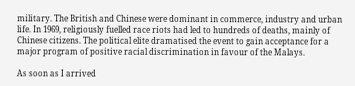military. The British and Chinese were dominant in commerce, industry and urban life. In 1969, religiously fuelled race riots had led to hundreds of deaths, mainly of Chinese citizens. The political elite dramatised the event to gain acceptance for a major program of positive racial discrimination in favour of the Malays.

As soon as I arrived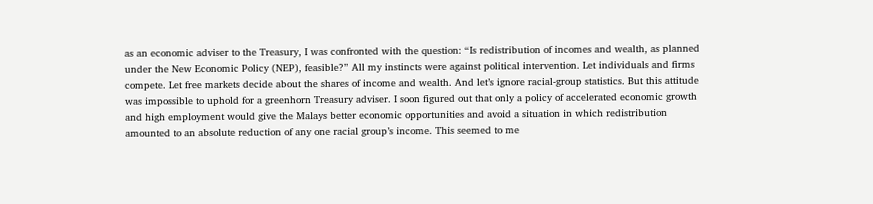as an economic adviser to the Treasury, I was confronted with the question: “Is redistribution of incomes and wealth, as planned under the New Economic Policy (NEP), feasible?” All my instincts were against political intervention. Let individuals and firms compete. Let free markets decide about the shares of income and wealth. And let’s ignore racial-group statistics. But this attitude was impossible to uphold for a greenhorn Treasury adviser. I soon figured out that only a policy of accelerated economic growth and high employment would give the Malays better economic opportunities and avoid a situation in which redistribution amounted to an absolute reduction of any one racial group’s income. This seemed to me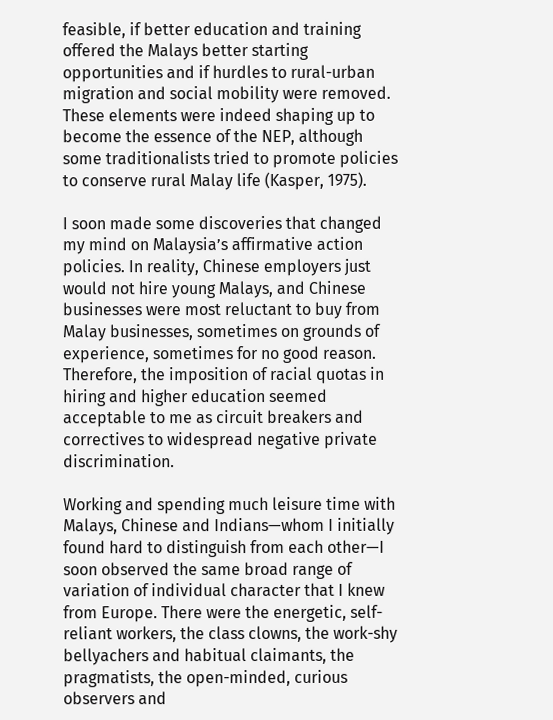feasible, if better education and training offered the Malays better starting opportunities and if hurdles to rural-urban migration and social mobility were removed. These elements were indeed shaping up to become the essence of the NEP, although some traditionalists tried to promote policies to conserve rural Malay life (Kasper, 1975).

I soon made some discoveries that changed my mind on Malaysia’s affirmative action policies. In reality, Chinese employers just would not hire young Malays, and Chinese businesses were most reluctant to buy from Malay businesses, sometimes on grounds of experience, sometimes for no good reason. Therefore, the imposition of racial quotas in hiring and higher education seemed acceptable to me as circuit breakers and correctives to widespread negative private discrimination.

Working and spending much leisure time with Malays, Chinese and Indians—whom I initially found hard to distinguish from each other—I soon observed the same broad range of variation of individual character that I knew from Europe. There were the energetic, self-reliant workers, the class clowns, the work-shy bellyachers and habitual claimants, the pragmatists, the open-minded, curious observers and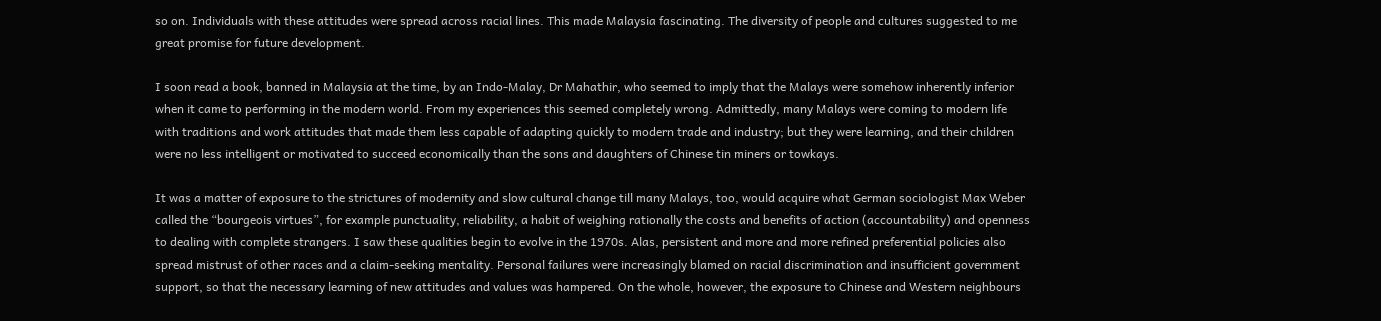so on. Individuals with these attitudes were spread across racial lines. This made Malaysia fascinating. The diversity of people and cultures suggested to me great promise for future development.

I soon read a book, banned in Malaysia at the time, by an Indo-Malay, Dr Mahathir, who seemed to imply that the Malays were somehow inherently inferior when it came to performing in the modern world. From my experiences this seemed completely wrong. Admittedly, many Malays were coming to modern life with traditions and work attitudes that made them less capable of adapting quickly to modern trade and industry; but they were learning, and their children were no less intelligent or motivated to succeed economically than the sons and daughters of Chinese tin miners or towkays.

It was a matter of exposure to the strictures of modernity and slow cultural change till many Malays, too, would acquire what German sociologist Max Weber called the “bourgeois virtues”, for example punctuality, reliability, a habit of weighing rationally the costs and benefits of action (accountability) and openness to dealing with complete strangers. I saw these qualities begin to evolve in the 1970s. Alas, persistent and more and more refined preferential policies also spread mistrust of other races and a claim-seeking mentality. Personal failures were increasingly blamed on racial discrimination and insufficient government support, so that the necessary learning of new attitudes and values was hampered. On the whole, however, the exposure to Chinese and Western neighbours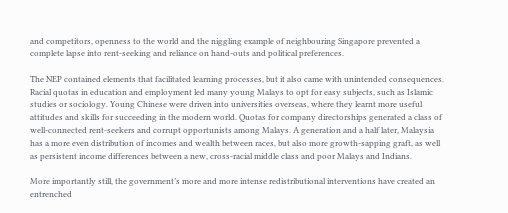and competitors, openness to the world and the niggling example of neighbouring Singapore prevented a complete lapse into rent-seeking and reliance on hand-outs and political preferences.

The NEP contained elements that facilitated learning processes, but it also came with unintended consequences. Racial quotas in education and employment led many young Malays to opt for easy subjects, such as Islamic studies or sociology. Young Chinese were driven into universities overseas, where they learnt more useful attitudes and skills for succeeding in the modern world. Quotas for company directorships generated a class of well-connected rent-seekers and corrupt opportunists among Malays. A generation and a half later, Malaysia has a more even distribution of incomes and wealth between races, but also more growth-sapping graft, as well as persistent income differences between a new, cross-racial middle class and poor Malays and Indians.

More importantly still, the government’s more and more intense redistributional interventions have created an entrenched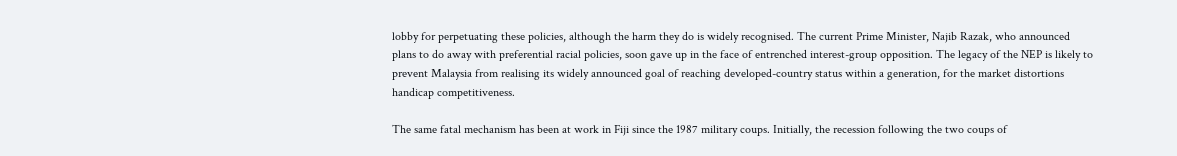lobby for perpetuating these policies, although the harm they do is widely recognised. The current Prime Minister, Najib Razak, who announced plans to do away with preferential racial policies, soon gave up in the face of entrenched interest-group opposition. The legacy of the NEP is likely to prevent Malaysia from realising its widely announced goal of reaching developed-country status within a generation, for the market distortions handicap competitiveness.

The same fatal mechanism has been at work in Fiji since the 1987 military coups. Initially, the recession following the two coups of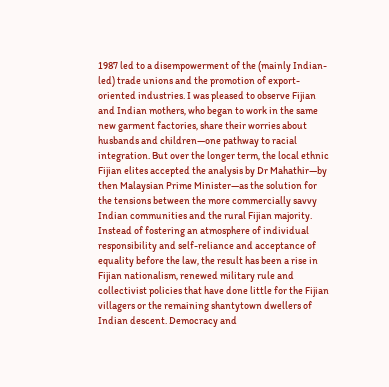1987 led to a disempowerment of the (mainly Indian-led) trade unions and the promotion of export-oriented industries. I was pleased to observe Fijian and Indian mothers, who began to work in the same new garment factories, share their worries about husbands and children—one pathway to racial integration. But over the longer term, the local ethnic Fijian elites accepted the analysis by Dr Mahathir—by then Malaysian Prime Minister—as the solution for the tensions between the more commercially savvy Indian communities and the rural Fijian majority. Instead of fostering an atmosphere of individual responsibility and self-reliance and acceptance of equality before the law, the result has been a rise in Fijian nationalism, renewed military rule and collectivist policies that have done little for the Fijian villagers or the remaining shantytown dwellers of Indian descent. Democracy and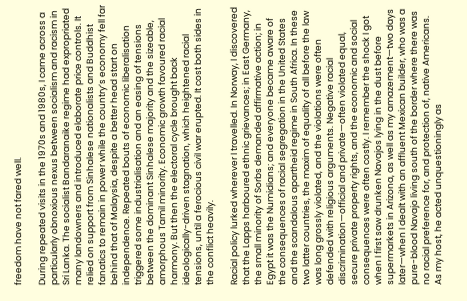freedom have not fared well.

During repeated visits in the 1970s and 1980s, I came across a particularly obnoxious nexus between socialism and racism in Sri Lanka. The socialist Bandaranaike regime had expropriated many landowners and introduced elaborate price controls. It relied on support from Sinhalese nationalists and Buddhist fanatics to remain in power while the country’s economy fell far behind that of Malaysia, despite a better head start on independence. Repeated bouts of economic liberalisation triggered some industrialisation and an easing of tensions between the dominant Sinhalese majority and the sizeable, amorphous Tamil minority. Economic growth favoured racial harmony. But then the electoral cycle brought back ideologically-driven stagnation, which heightened racial tensions, until a ferocious civil war erupted. It cost both sides in the conflict heavily.

Racial policy lurked wherever I travelled. In Norway, I discovered that the Lapps harboured ethnic grievances; in East Germany, the small minority of Sorbs demanded affirmative action; in Egypt it was the Numidians; and everyone became aware of the consequences of racial segregation in the United States and the scandalous apartheid regime in South Africa. In these two latter countries, the maxim of equality of all before the law was long grossly violated, and the violations were often defended with religious arguments. Negative racial discrimination—official and private—often violated equal, secure private property rights, and the economic and social consequences were often costly. I remember the shock I got when I first saw drunken Navajos lying in the dust before supermarkets in Arizona, as well as my amazement—two days later—when I dealt with an affluent Mexican builder, who was a pure-blood Navajo living south of the border where there was no racial preference for, and protection of, native Americans. As my host, he acted unquestioningly as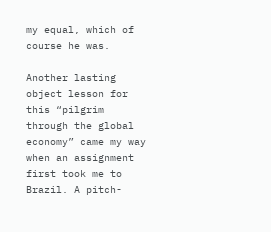my equal, which of course he was.

Another lasting object lesson for this “pilgrim through the global economy” came my way when an assignment first took me to Brazil. A pitch-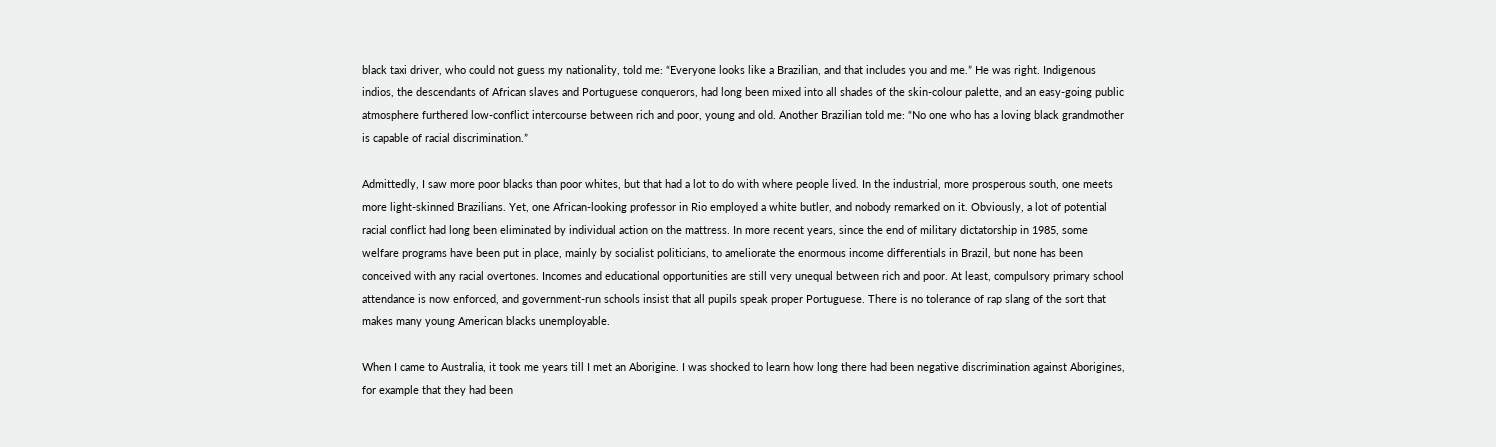black taxi driver, who could not guess my nationality, told me: “Everyone looks like a Brazilian, and that includes you and me.” He was right. Indigenous indios, the descendants of African slaves and Portuguese conquerors, had long been mixed into all shades of the skin-colour palette, and an easy-going public atmosphere furthered low-conflict intercourse between rich and poor, young and old. Another Brazilian told me: “No one who has a loving black grandmother is capable of racial discrimination.”

Admittedly, I saw more poor blacks than poor whites, but that had a lot to do with where people lived. In the industrial, more prosperous south, one meets more light-skinned Brazilians. Yet, one African-looking professor in Rio employed a white butler, and nobody remarked on it. Obviously, a lot of potential racial conflict had long been eliminated by individual action on the mattress. In more recent years, since the end of military dictatorship in 1985, some welfare programs have been put in place, mainly by socialist politicians, to ameliorate the enormous income differentials in Brazil, but none has been conceived with any racial overtones. Incomes and educational opportunities are still very unequal between rich and poor. At least, compulsory primary school attendance is now enforced, and government-run schools insist that all pupils speak proper Portuguese. There is no tolerance of rap slang of the sort that makes many young American blacks unemployable.

When I came to Australia, it took me years till I met an Aborigine. I was shocked to learn how long there had been negative discrimination against Aborigines, for example that they had been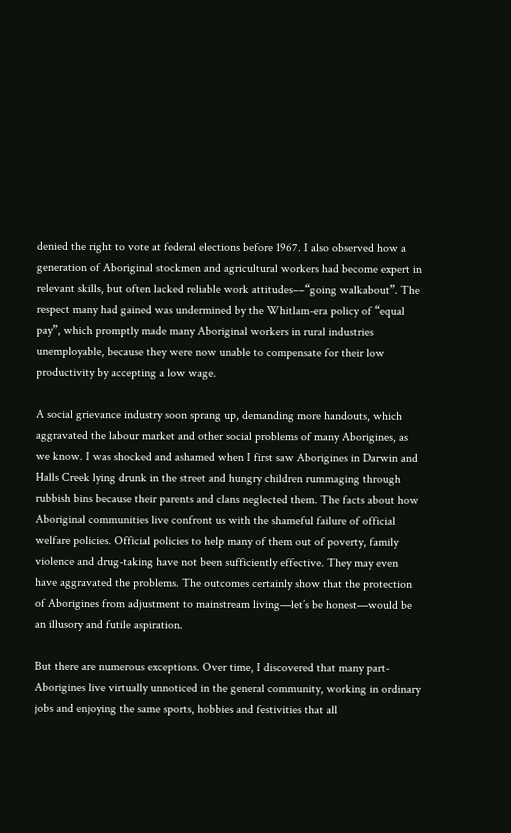denied the right to vote at federal elections before 1967. I also observed how a generation of Aboriginal stockmen and agricultural workers had become expert in relevant skills, but often lacked reliable work attitudes––“going walkabout”. The respect many had gained was undermined by the Whitlam-era policy of “equal pay”, which promptly made many Aboriginal workers in rural industries unemployable, because they were now unable to compensate for their low productivity by accepting a low wage.

A social grievance industry soon sprang up, demanding more handouts, which aggravated the labour market and other social problems of many Aborigines, as we know. I was shocked and ashamed when I first saw Aborigines in Darwin and Halls Creek lying drunk in the street and hungry children rummaging through rubbish bins because their parents and clans neglected them. The facts about how Aboriginal communities live confront us with the shameful failure of official welfare policies. Official policies to help many of them out of poverty, family violence and drug-taking have not been sufficiently effective. They may even have aggravated the problems. The outcomes certainly show that the protection of Aborigines from adjustment to mainstream living—let’s be honest—would be an illusory and futile aspiration.

But there are numerous exceptions. Over time, I discovered that many part-Aborigines live virtually unnoticed in the general community, working in ordinary jobs and enjoying the same sports, hobbies and festivities that all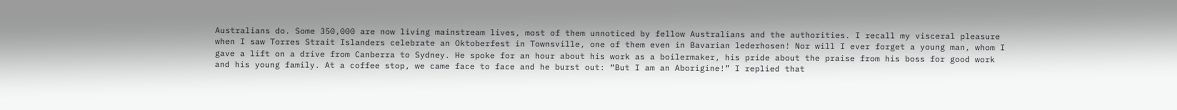Australians do. Some 350,000 are now living mainstream lives, most of them unnoticed by fellow Australians and the authorities. I recall my visceral pleasure when I saw Torres Strait Islanders celebrate an Oktoberfest in Townsville, one of them even in Bavarian lederhosen! Nor will I ever forget a young man, whom I gave a lift on a drive from Canberra to Sydney. He spoke for an hour about his work as a boilermaker, his pride about the praise from his boss for good work and his young family. At a coffee stop, we came face to face and he burst out: “But I am an Aborigine!” I replied that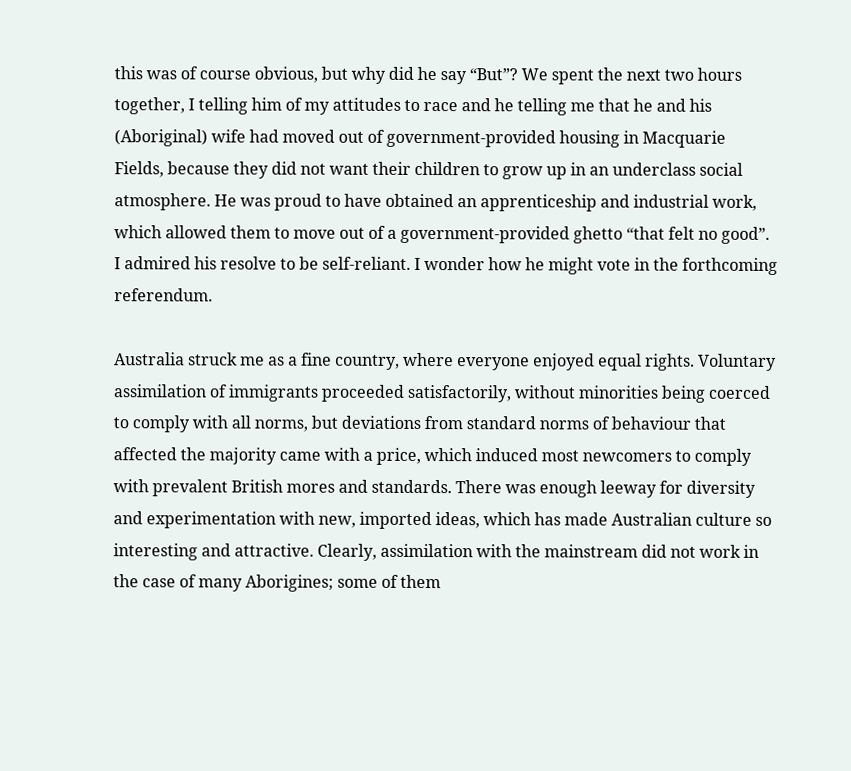this was of course obvious, but why did he say “But”? We spent the next two hours together, I telling him of my attitudes to race and he telling me that he and his (Aboriginal) wife had moved out of government-provided housing in Macquarie Fields, because they did not want their children to grow up in an underclass social atmosphere. He was proud to have obtained an apprenticeship and industrial work, which allowed them to move out of a government-provided ghetto “that felt no good”. I admired his resolve to be self-reliant. I wonder how he might vote in the forthcoming referendum.

Australia struck me as a fine country, where everyone enjoyed equal rights. Voluntary assimilation of immigrants proceeded satisfactorily, without minorities being coerced to comply with all norms, but deviations from standard norms of behaviour that affected the majority came with a price, which induced most newcomers to comply with prevalent British mores and standards. There was enough leeway for diversity and experimentation with new, imported ideas, which has made Australian culture so interesting and attractive. Clearly, assimilation with the mainstream did not work in the case of many Aborigines; some of them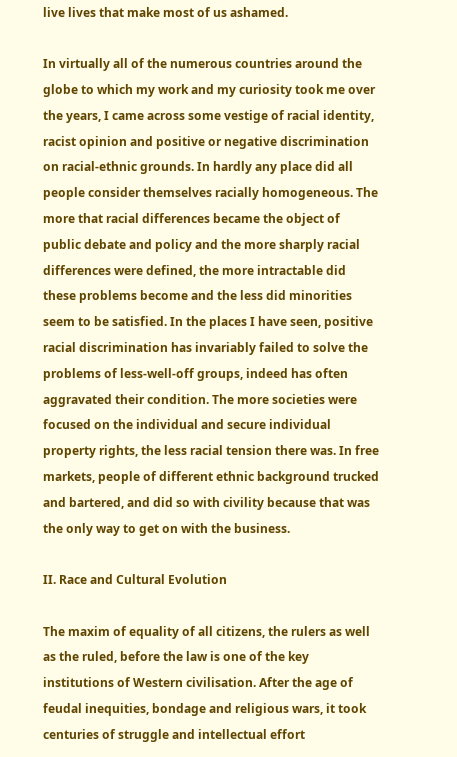live lives that make most of us ashamed.

In virtually all of the numerous countries around the globe to which my work and my curiosity took me over the years, I came across some vestige of racial identity, racist opinion and positive or negative discrimination on racial-ethnic grounds. In hardly any place did all people consider themselves racially homogeneous. The more that racial differences became the object of public debate and policy and the more sharply racial differences were defined, the more intractable did these problems become and the less did minorities seem to be satisfied. In the places I have seen, positive racial discrimination has invariably failed to solve the problems of less-well-off groups, indeed has often aggravated their condition. The more societies were focused on the individual and secure individual property rights, the less racial tension there was. In free markets, people of different ethnic background trucked and bartered, and did so with civility because that was the only way to get on with the business.

II. Race and Cultural Evolution

The maxim of equality of all citizens, the rulers as well as the ruled, before the law is one of the key institutions of Western civilisation. After the age of feudal inequities, bondage and religious wars, it took centuries of struggle and intellectual effort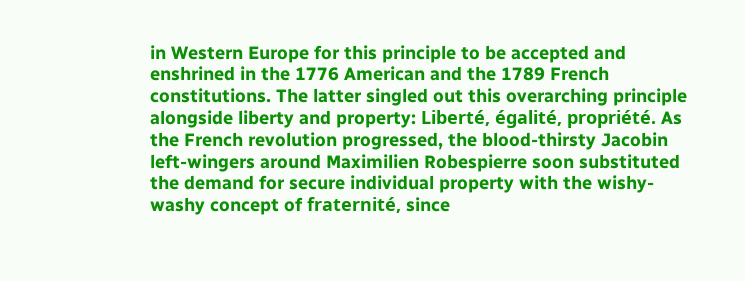in Western Europe for this principle to be accepted and enshrined in the 1776 American and the 1789 French constitutions. The latter singled out this overarching principle alongside liberty and property: Liberté, égalité, propriété. As the French revolution progressed, the blood-thirsty Jacobin left-wingers around Maximilien Robespierre soon substituted the demand for secure individual property with the wishy-washy concept of fraternité, since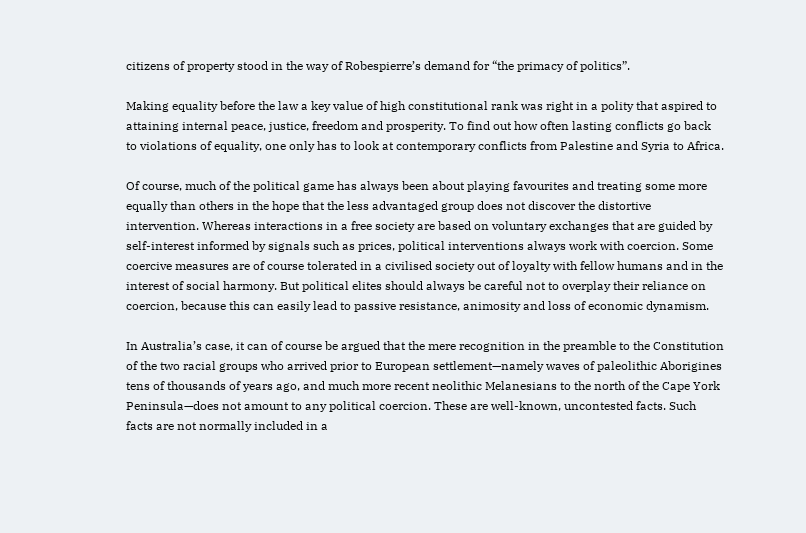citizens of property stood in the way of Robespierre’s demand for “the primacy of politics”.

Making equality before the law a key value of high constitutional rank was right in a polity that aspired to attaining internal peace, justice, freedom and prosperity. To find out how often lasting conflicts go back to violations of equality, one only has to look at contemporary conflicts from Palestine and Syria to Africa.

Of course, much of the political game has always been about playing favourites and treating some more equally than others in the hope that the less advantaged group does not discover the distortive intervention. Whereas interactions in a free society are based on voluntary exchanges that are guided by self-interest informed by signals such as prices, political interventions always work with coercion. Some coercive measures are of course tolerated in a civilised society out of loyalty with fellow humans and in the interest of social harmony. But political elites should always be careful not to overplay their reliance on coercion, because this can easily lead to passive resistance, animosity and loss of economic dynamism.

In Australia’s case, it can of course be argued that the mere recognition in the preamble to the Constitution of the two racial groups who arrived prior to European settlement—namely waves of paleolithic Aborigines tens of thousands of years ago, and much more recent neolithic Melanesians to the north of the Cape York Peninsula—does not amount to any political coercion. These are well-known, uncontested facts. Such facts are not normally included in a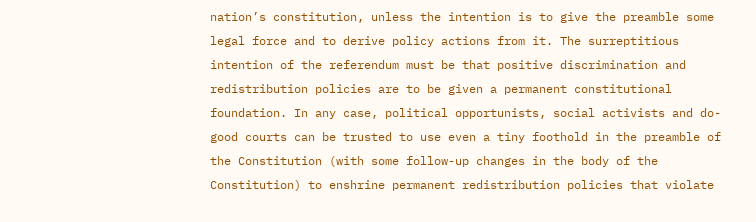nation’s constitution, unless the intention is to give the preamble some legal force and to derive policy actions from it. The surreptitious intention of the referendum must be that positive discrimination and redistribution policies are to be given a permanent constitutional foundation. In any case, political opportunists, social activists and do-good courts can be trusted to use even a tiny foothold in the preamble of the Constitution (with some follow-up changes in the body of the Constitution) to enshrine permanent redistribution policies that violate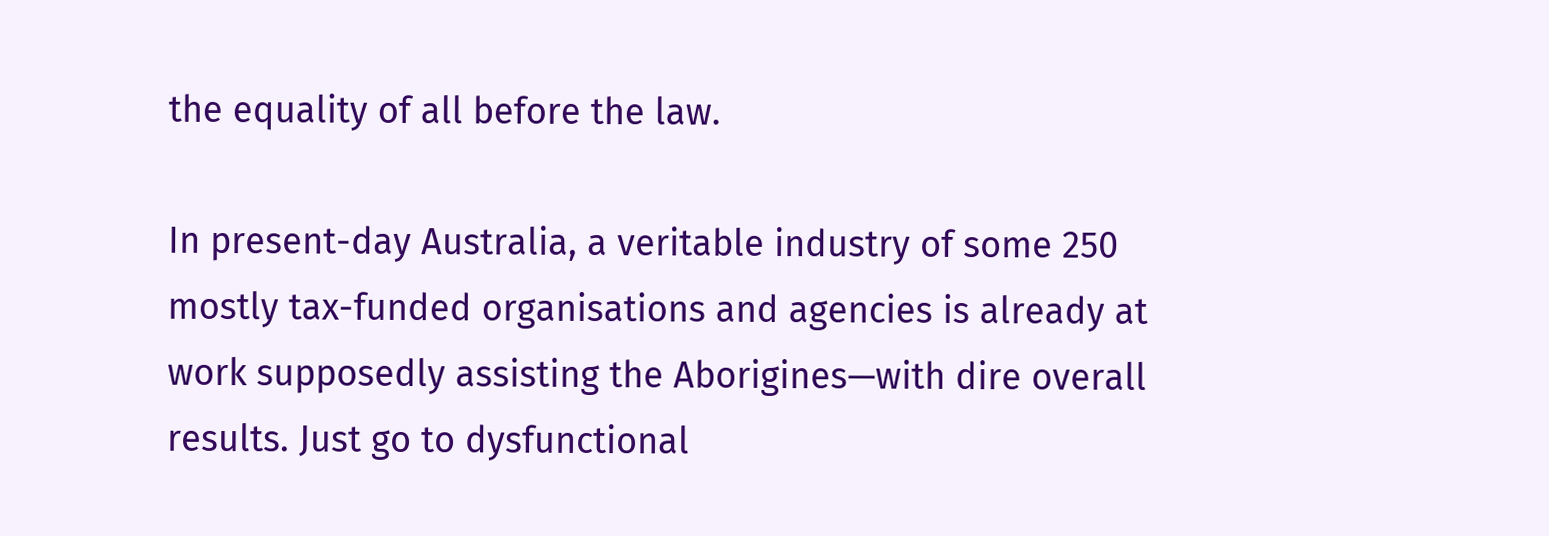the equality of all before the law.

In present-day Australia, a veritable industry of some 250 mostly tax-funded organisations and agencies is already at work supposedly assisting the Aborigines—with dire overall results. Just go to dysfunctional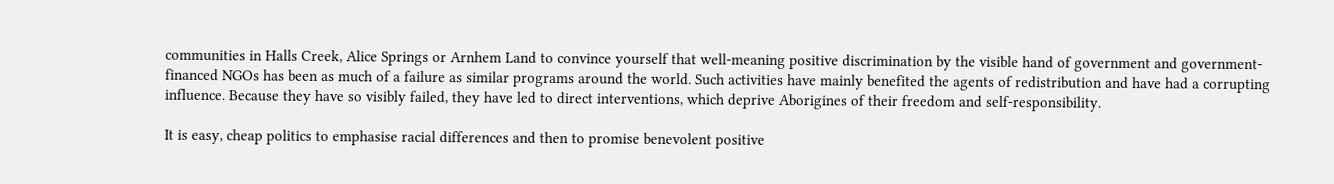communities in Halls Creek, Alice Springs or Arnhem Land to convince yourself that well-meaning positive discrimination by the visible hand of government and government-financed NGOs has been as much of a failure as similar programs around the world. Such activities have mainly benefited the agents of redistribution and have had a corrupting influence. Because they have so visibly failed, they have led to direct interventions, which deprive Aborigines of their freedom and self-responsibility.

It is easy, cheap politics to emphasise racial differences and then to promise benevolent positive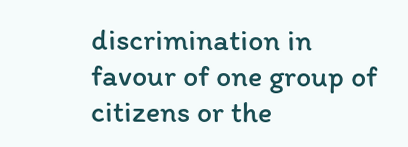discrimination in favour of one group of citizens or the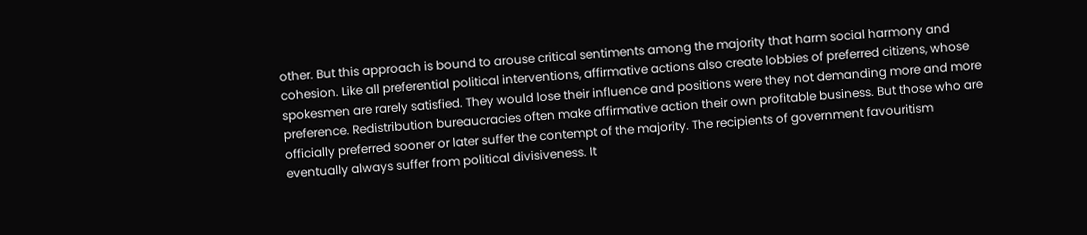other. But this approach is bound to arouse critical sentiments among the majority that harm social harmony and cohesion. Like all preferential political interventions, affirmative actions also create lobbies of preferred citizens, whose spokesmen are rarely satisfied. They would lose their influence and positions were they not demanding more and more preference. Redistribution bureaucracies often make affirmative action their own profitable business. But those who are officially preferred sooner or later suffer the contempt of the majority. The recipients of government favouritism eventually always suffer from political divisiveness. It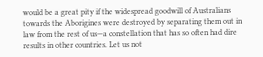would be a great pity if the widespread goodwill of Australians towards the Aborigines were destroyed by separating them out in law from the rest of us—a constellation that has so often had dire results in other countries. Let us not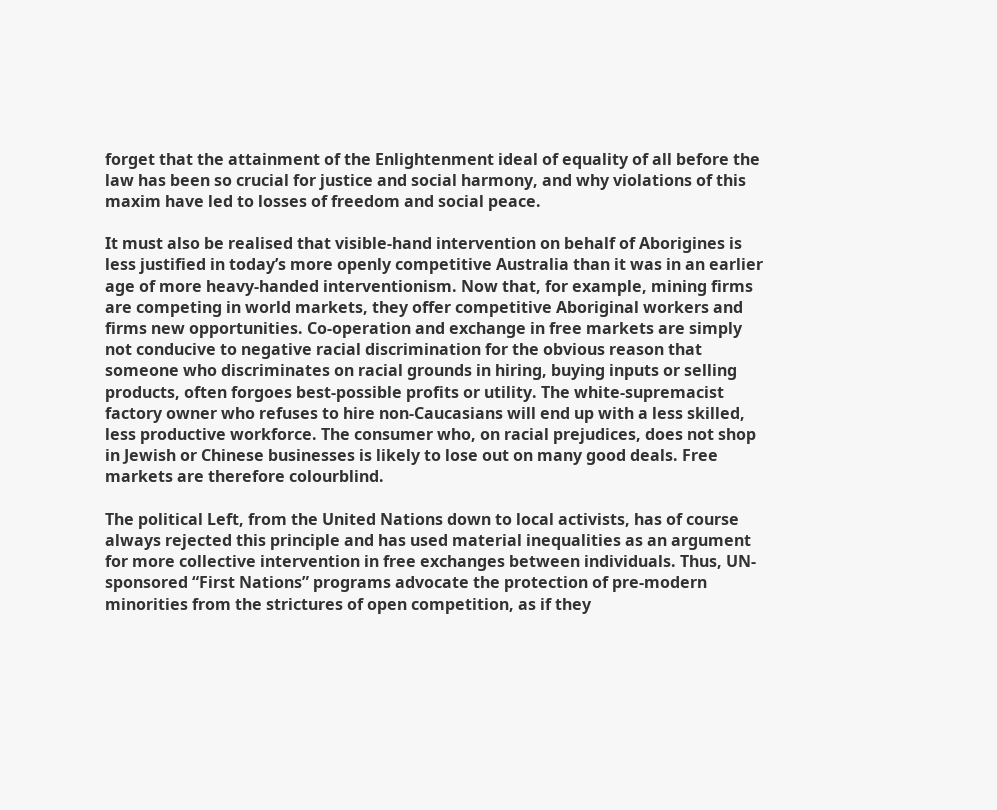forget that the attainment of the Enlightenment ideal of equality of all before the law has been so crucial for justice and social harmony, and why violations of this maxim have led to losses of freedom and social peace.

It must also be realised that visible-hand intervention on behalf of Aborigines is less justified in today’s more openly competitive Australia than it was in an earlier age of more heavy-handed interventionism. Now that, for example, mining firms are competing in world markets, they offer competitive Aboriginal workers and firms new opportunities. Co-operation and exchange in free markets are simply not conducive to negative racial discrimination for the obvious reason that someone who discriminates on racial grounds in hiring, buying inputs or selling products, often forgoes best-possible profits or utility. The white-supremacist factory owner who refuses to hire non-Caucasians will end up with a less skilled, less productive workforce. The consumer who, on racial prejudices, does not shop in Jewish or Chinese businesses is likely to lose out on many good deals. Free markets are therefore colourblind.

The political Left, from the United Nations down to local activists, has of course always rejected this principle and has used material inequalities as an argument for more collective intervention in free exchanges between individuals. Thus, UN-sponsored “First Nations” programs advocate the protection of pre-modern minorities from the strictures of open competition, as if they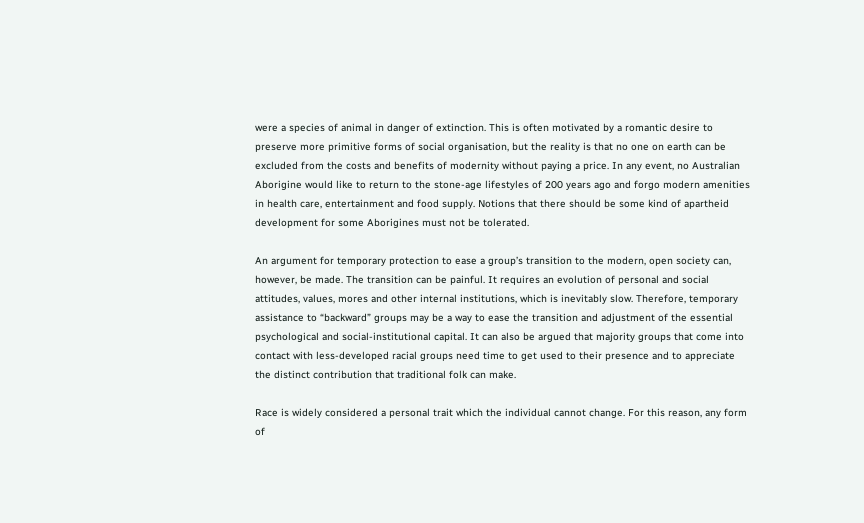were a species of animal in danger of extinction. This is often motivated by a romantic desire to preserve more primitive forms of social organisation, but the reality is that no one on earth can be excluded from the costs and benefits of modernity without paying a price. In any event, no Australian Aborigine would like to return to the stone-age lifestyles of 200 years ago and forgo modern amenities in health care, entertainment and food supply. Notions that there should be some kind of apartheid development for some Aborigines must not be tolerated.

An argument for temporary protection to ease a group’s transition to the modern, open society can, however, be made. The transition can be painful. It requires an evolution of personal and social attitudes, values, mores and other internal institutions, which is inevitably slow. Therefore, temporary assistance to “backward” groups may be a way to ease the transition and adjustment of the essential psychological and social-institutional capital. It can also be argued that majority groups that come into contact with less-developed racial groups need time to get used to their presence and to appreciate the distinct contribution that traditional folk can make.

Race is widely considered a personal trait which the individual cannot change. For this reason, any form of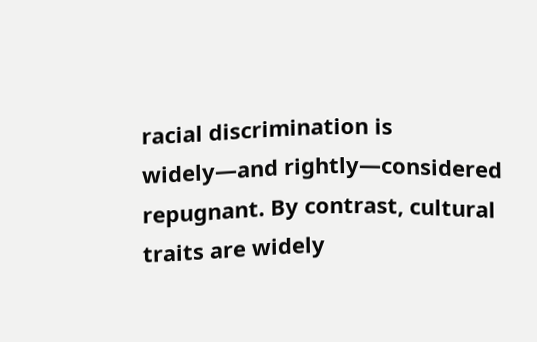racial discrimination is widely—and rightly—considered repugnant. By contrast, cultural traits are widely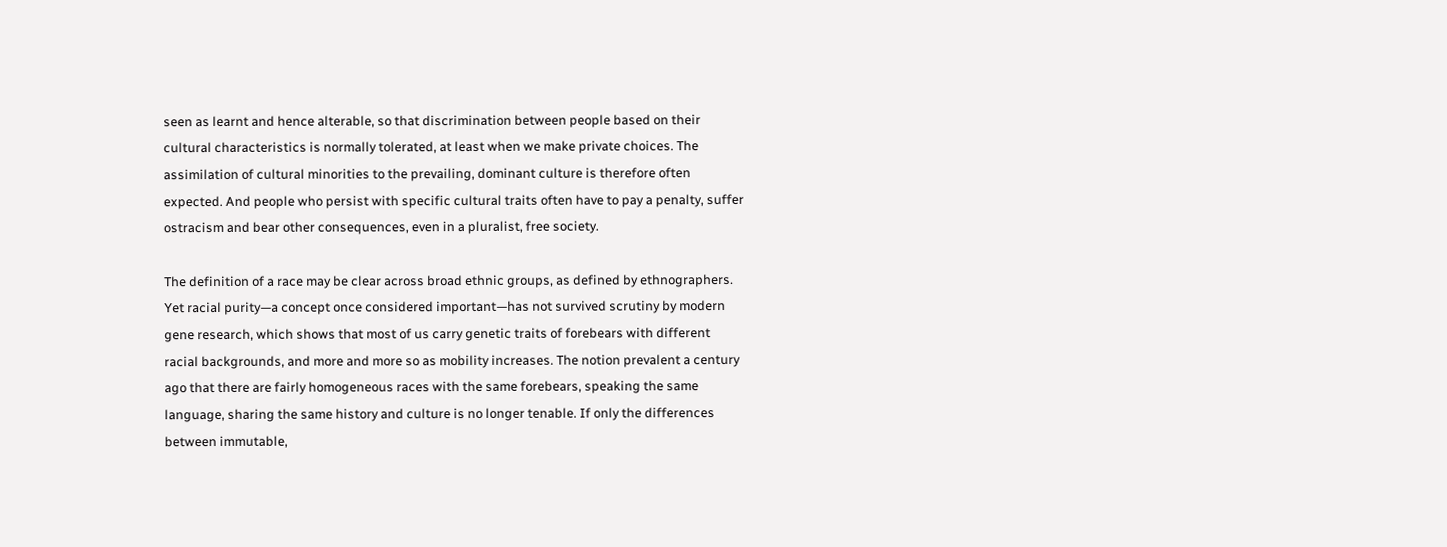seen as learnt and hence alterable, so that discrimination between people based on their cultural characteristics is normally tolerated, at least when we make private choices. The assimilation of cultural minorities to the prevailing, dominant culture is therefore often expected. And people who persist with specific cultural traits often have to pay a penalty, suffer ostracism and bear other consequences, even in a pluralist, free society.

The definition of a race may be clear across broad ethnic groups, as defined by ethnographers. Yet racial purity—a concept once considered important—has not survived scrutiny by modern gene research, which shows that most of us carry genetic traits of forebears with different racial backgrounds, and more and more so as mobility increases. The notion prevalent a century ago that there are fairly homogeneous races with the same forebears, speaking the same language, sharing the same history and culture is no longer tenable. If only the differences between immutable,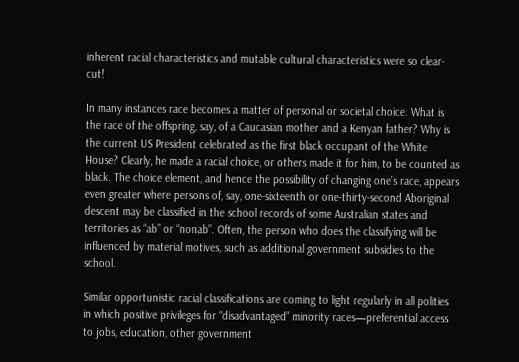inherent racial characteristics and mutable cultural characteristics were so clear-cut!

In many instances race becomes a matter of personal or societal choice. What is the race of the offspring, say, of a Caucasian mother and a Kenyan father? Why is the current US President celebrated as the first black occupant of the White House? Clearly, he made a racial choice, or others made it for him, to be counted as black. The choice element, and hence the possibility of changing one’s race, appears even greater where persons of, say, one-sixteenth or one-thirty-second Aboriginal descent may be classified in the school records of some Australian states and territories as “ab” or “nonab”. Often, the person who does the classifying will be influenced by material motives, such as additional government subsidies to the school.

Similar opportunistic racial classifications are coming to light regularly in all polities in which positive privileges for “disadvantaged” minority races—preferential access to jobs, education, other government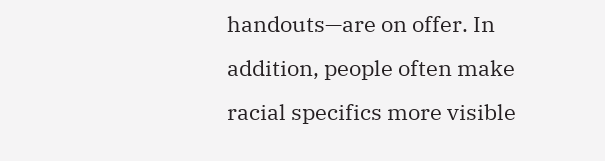handouts—are on offer. In addition, people often make racial specifics more visible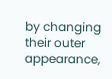by changing their outer appearance,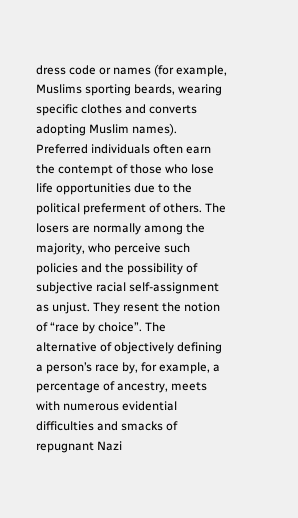dress code or names (for example, Muslims sporting beards, wearing specific clothes and converts adopting Muslim names). Preferred individuals often earn the contempt of those who lose life opportunities due to the political preferment of others. The losers are normally among the majority, who perceive such policies and the possibility of subjective racial self-assignment as unjust. They resent the notion of “race by choice”. The alternative of objectively defining a person’s race by, for example, a percentage of ancestry, meets with numerous evidential difficulties and smacks of repugnant Nazi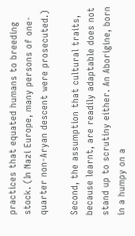practices that equated humans to breeding stock. (In Nazi Europe, many persons of one-quarter non-Aryan descent were prosecuted.)

Second, the assumption that cultural traits, because learnt, are readily adaptable does not stand up to scrutiny either. An Aborigine, born in a humpy on a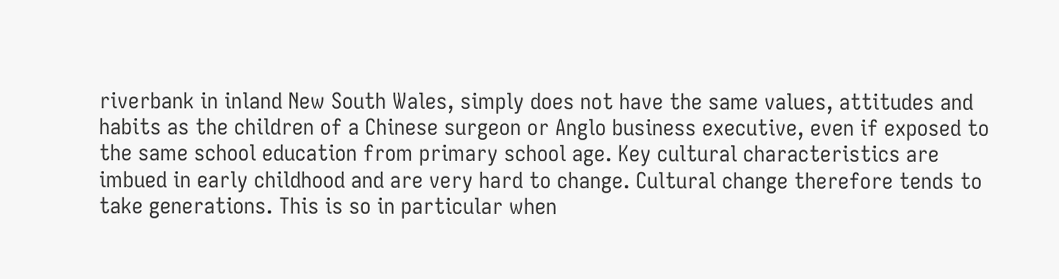riverbank in inland New South Wales, simply does not have the same values, attitudes and habits as the children of a Chinese surgeon or Anglo business executive, even if exposed to the same school education from primary school age. Key cultural characteristics are imbued in early childhood and are very hard to change. Cultural change therefore tends to take generations. This is so in particular when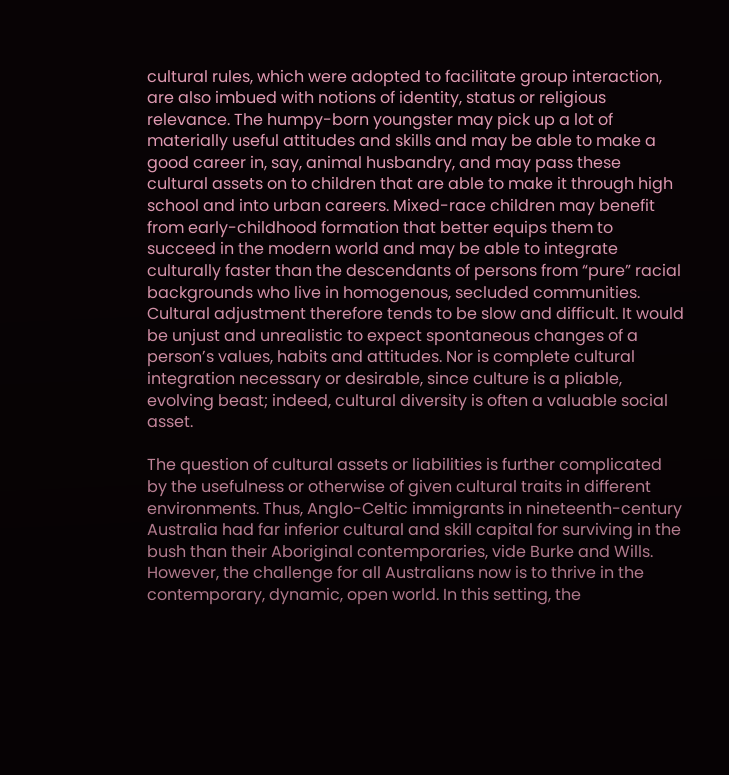cultural rules, which were adopted to facilitate group interaction, are also imbued with notions of identity, status or religious relevance. The humpy-born youngster may pick up a lot of materially useful attitudes and skills and may be able to make a good career in, say, animal husbandry, and may pass these cultural assets on to children that are able to make it through high school and into urban careers. Mixed-race children may benefit from early-childhood formation that better equips them to succeed in the modern world and may be able to integrate culturally faster than the descendants of persons from “pure” racial backgrounds who live in homogenous, secluded communities. Cultural adjustment therefore tends to be slow and difficult. It would be unjust and unrealistic to expect spontaneous changes of a person’s values, habits and attitudes. Nor is complete cultural integration necessary or desirable, since culture is a pliable, evolving beast; indeed, cultural diversity is often a valuable social asset.

The question of cultural assets or liabilities is further complicated by the usefulness or otherwise of given cultural traits in different environments. Thus, Anglo-Celtic immigrants in nineteenth-century Australia had far inferior cultural and skill capital for surviving in the bush than their Aboriginal contemporaries, vide Burke and Wills. However, the challenge for all Australians now is to thrive in the contemporary, dynamic, open world. In this setting, the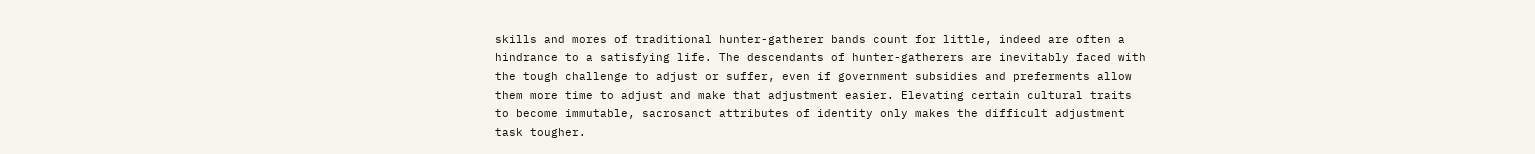skills and mores of traditional hunter-gatherer bands count for little, indeed are often a hindrance to a satisfying life. The descendants of hunter-gatherers are inevitably faced with the tough challenge to adjust or suffer, even if government subsidies and preferments allow them more time to adjust and make that adjustment easier. Elevating certain cultural traits to become immutable, sacrosanct attributes of identity only makes the difficult adjustment task tougher.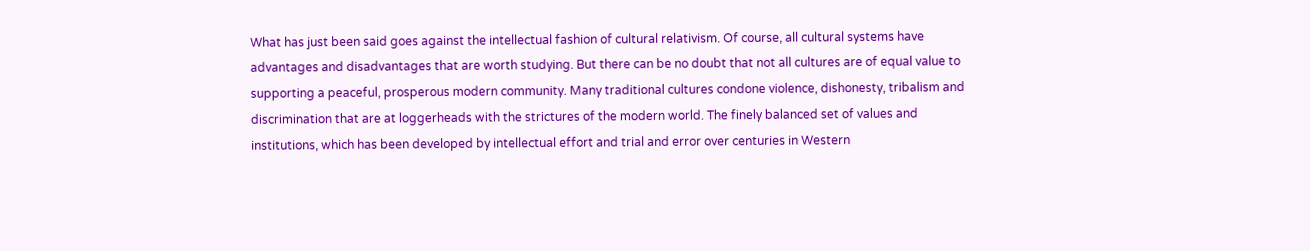What has just been said goes against the intellectual fashion of cultural relativism. Of course, all cultural systems have advantages and disadvantages that are worth studying. But there can be no doubt that not all cultures are of equal value to supporting a peaceful, prosperous modern community. Many traditional cultures condone violence, dishonesty, tribalism and discrimination that are at loggerheads with the strictures of the modern world. The finely balanced set of values and institutions, which has been developed by intellectual effort and trial and error over centuries in Western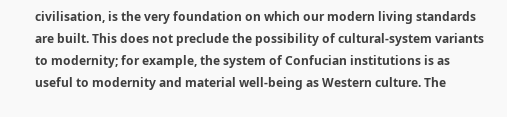civilisation, is the very foundation on which our modern living standards are built. This does not preclude the possibility of cultural-system variants to modernity; for example, the system of Confucian institutions is as useful to modernity and material well-being as Western culture. The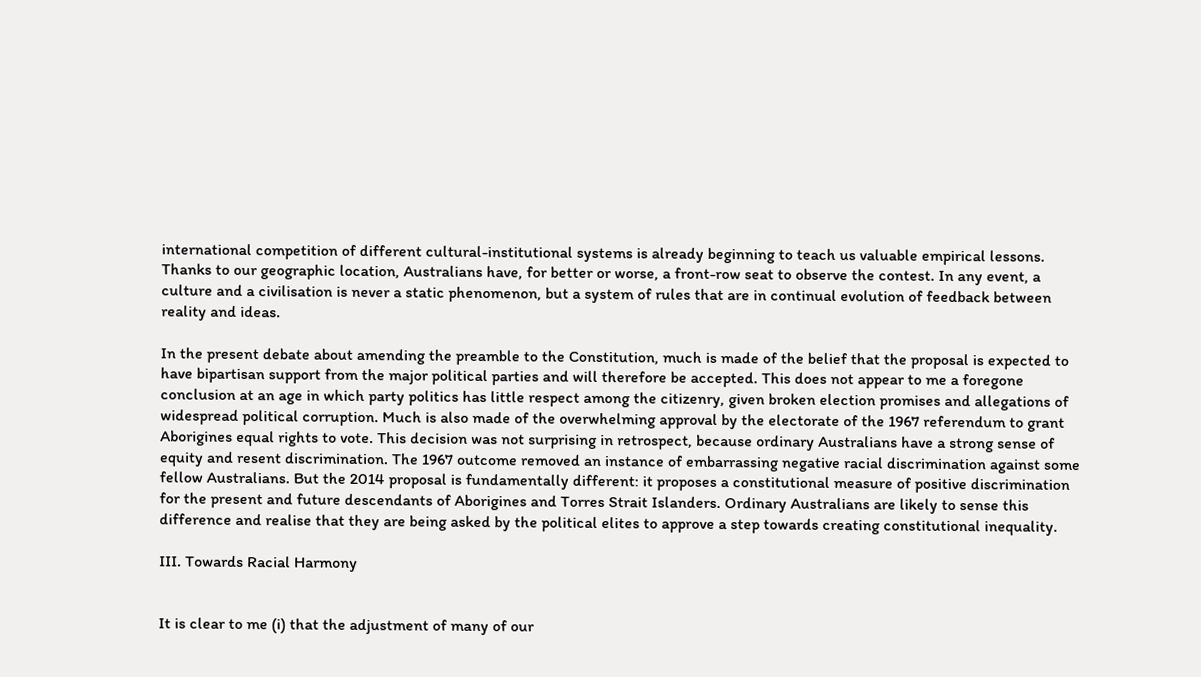international competition of different cultural-institutional systems is already beginning to teach us valuable empirical lessons. Thanks to our geographic location, Australians have, for better or worse, a front-row seat to observe the contest. In any event, a culture and a civilisation is never a static phenomenon, but a system of rules that are in continual evolution of feedback between reality and ideas.

In the present debate about amending the preamble to the Constitution, much is made of the belief that the proposal is expected to have bipartisan support from the major political parties and will therefore be accepted. This does not appear to me a foregone conclusion at an age in which party politics has little respect among the citizenry, given broken election promises and allegations of widespread political corruption. Much is also made of the overwhelming approval by the electorate of the 1967 referendum to grant Aborigines equal rights to vote. This decision was not surprising in retrospect, because ordinary Australians have a strong sense of equity and resent discrimination. The 1967 outcome removed an instance of embarrassing negative racial discrimination against some fellow Australians. But the 2014 proposal is fundamentally different: it proposes a constitutional measure of positive discrimination for the present and future descendants of Aborigines and Torres Strait Islanders. Ordinary Australians are likely to sense this difference and realise that they are being asked by the political elites to approve a step towards creating constitutional inequality.

III. Towards Racial Harmony


It is clear to me (i) that the adjustment of many of our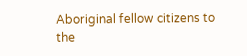Aboriginal fellow citizens to the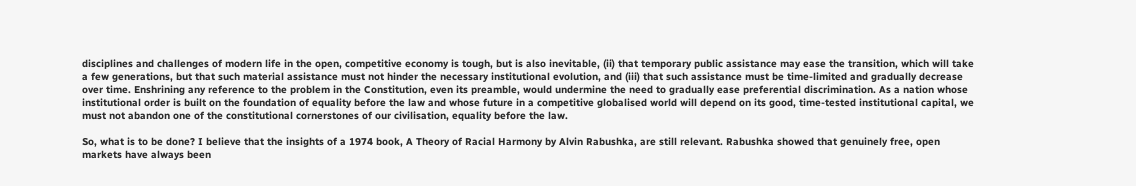disciplines and challenges of modern life in the open, competitive economy is tough, but is also inevitable, (ii) that temporary public assistance may ease the transition, which will take a few generations, but that such material assistance must not hinder the necessary institutional evolution, and (iii) that such assistance must be time-limited and gradually decrease over time. Enshrining any reference to the problem in the Constitution, even its preamble, would undermine the need to gradually ease preferential discrimination. As a nation whose institutional order is built on the foundation of equality before the law and whose future in a competitive globalised world will depend on its good, time-tested institutional capital, we must not abandon one of the constitutional cornerstones of our civilisation, equality before the law.

So, what is to be done? I believe that the insights of a 1974 book, A Theory of Racial Harmony by Alvin Rabushka, are still relevant. Rabushka showed that genuinely free, open markets have always been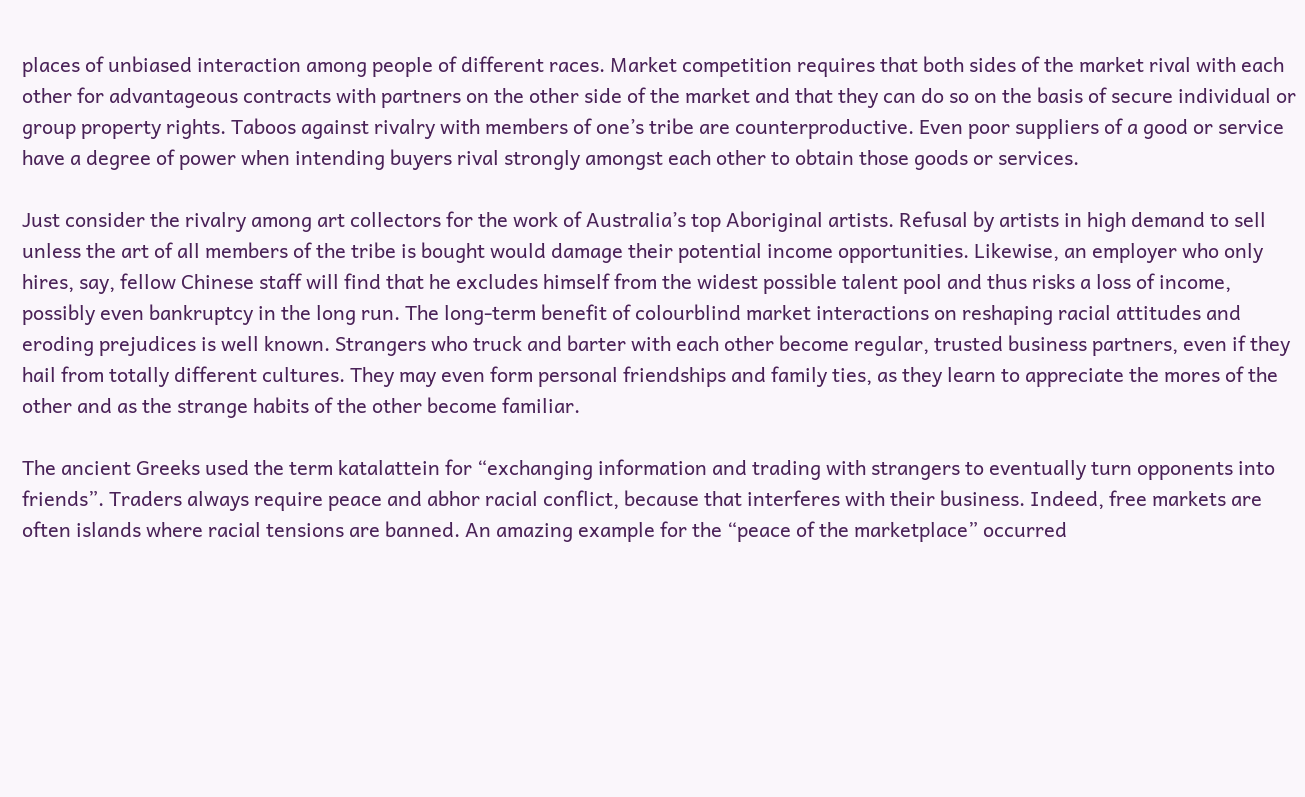places of unbiased interaction among people of different races. Market competition requires that both sides of the market rival with each other for advantageous contracts with partners on the other side of the market and that they can do so on the basis of secure individual or group property rights. Taboos against rivalry with members of one’s tribe are counterproductive. Even poor suppliers of a good or service have a degree of power when intending buyers rival strongly amongst each other to obtain those goods or services.

Just consider the rivalry among art collectors for the work of Australia’s top Aboriginal artists. Refusal by artists in high demand to sell unless the art of all members of the tribe is bought would damage their potential income opportunities. Likewise, an employer who only hires, say, fellow Chinese staff will find that he excludes himself from the widest possible talent pool and thus risks a loss of income, possibly even bankruptcy in the long run. The long-term benefit of colourblind market interactions on reshaping racial attitudes and eroding prejudices is well known. Strangers who truck and barter with each other become regular, trusted business partners, even if they hail from totally different cultures. They may even form personal friendships and family ties, as they learn to appreciate the mores of the other and as the strange habits of the other become familiar.

The ancient Greeks used the term katalattein for “exchanging information and trading with strangers to eventually turn opponents into friends”. Traders always require peace and abhor racial conflict, because that interferes with their business. Indeed, free markets are often islands where racial tensions are banned. An amazing example for the “peace of the marketplace” occurred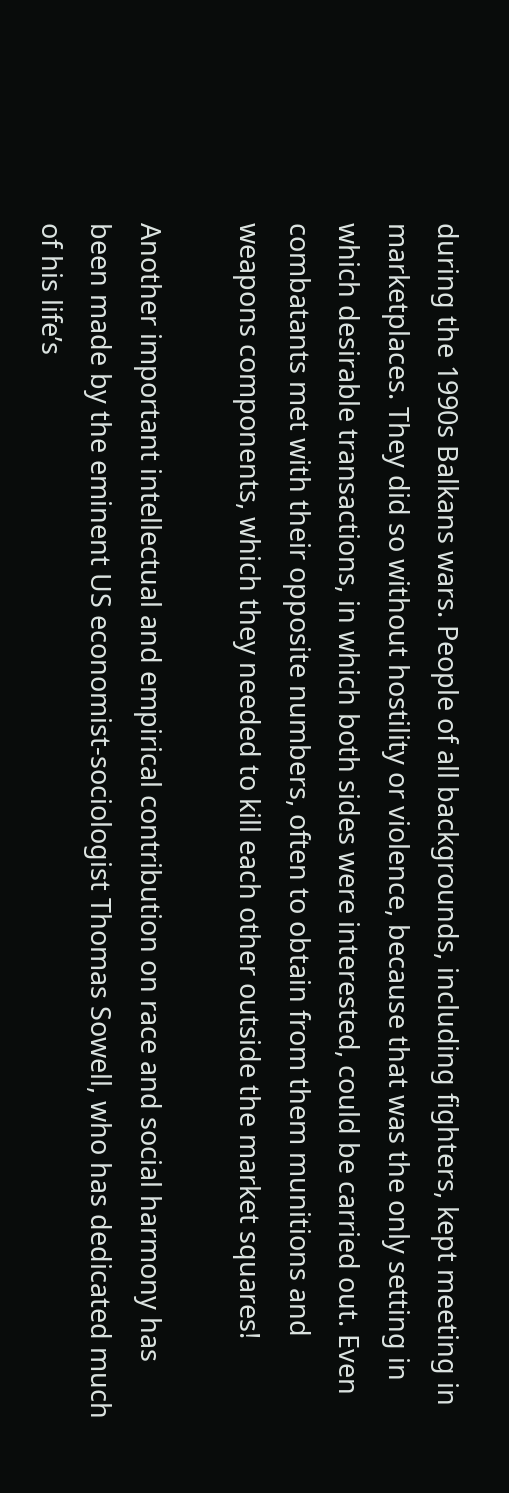during the 1990s Balkans wars. People of all backgrounds, including fighters, kept meeting in marketplaces. They did so without hostility or violence, because that was the only setting in which desirable transactions, in which both sides were interested, could be carried out. Even combatants met with their opposite numbers, often to obtain from them munitions and weapons components, which they needed to kill each other outside the market squares!

Another important intellectual and empirical contribution on race and social harmony has been made by the eminent US economist-sociologist Thomas Sowell, who has dedicated much of his life’s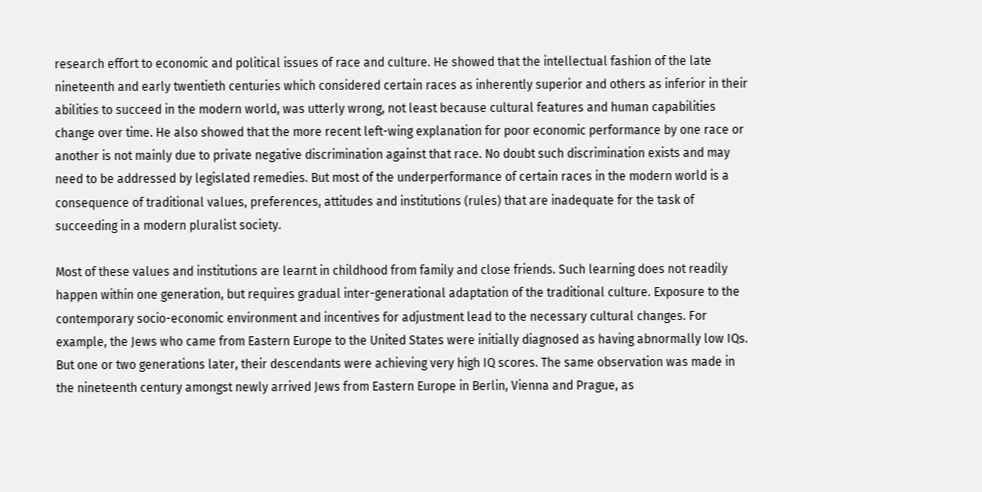research effort to economic and political issues of race and culture. He showed that the intellectual fashion of the late nineteenth and early twentieth centuries which considered certain races as inherently superior and others as inferior in their abilities to succeed in the modern world, was utterly wrong, not least because cultural features and human capabilities change over time. He also showed that the more recent left-wing explanation for poor economic performance by one race or another is not mainly due to private negative discrimination against that race. No doubt such discrimination exists and may need to be addressed by legislated remedies. But most of the underperformance of certain races in the modern world is a consequence of traditional values, preferences, attitudes and institutions (rules) that are inadequate for the task of succeeding in a modern pluralist society.

Most of these values and institutions are learnt in childhood from family and close friends. Such learning does not readily happen within one generation, but requires gradual inter-generational adaptation of the traditional culture. Exposure to the contemporary socio-economic environment and incentives for adjustment lead to the necessary cultural changes. For example, the Jews who came from Eastern Europe to the United States were initially diagnosed as having abnormally low IQs. But one or two generations later, their descendants were achieving very high IQ scores. The same observation was made in the nineteenth century amongst newly arrived Jews from Eastern Europe in Berlin, Vienna and Prague, as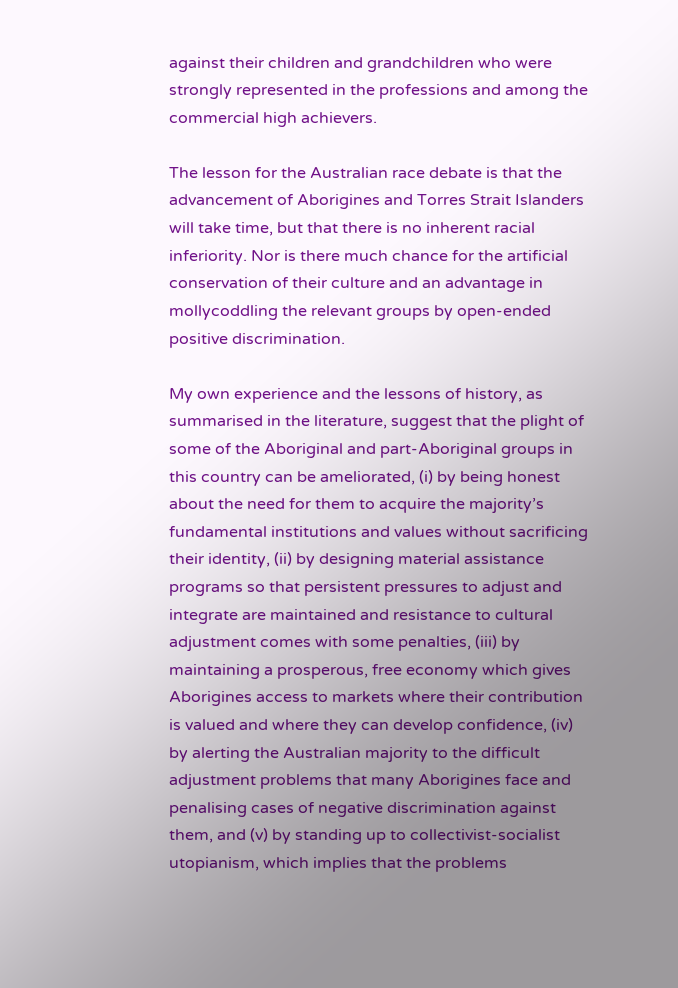against their children and grandchildren who were strongly represented in the professions and among the commercial high achievers.

The lesson for the Australian race debate is that the advancement of Aborigines and Torres Strait Islanders will take time, but that there is no inherent racial inferiority. Nor is there much chance for the artificial conservation of their culture and an advantage in mollycoddling the relevant groups by open-ended positive discrimination.

My own experience and the lessons of history, as summarised in the literature, suggest that the plight of some of the Aboriginal and part-Aboriginal groups in this country can be ameliorated, (i) by being honest about the need for them to acquire the majority’s fundamental institutions and values without sacrificing their identity, (ii) by designing material assistance programs so that persistent pressures to adjust and integrate are maintained and resistance to cultural adjustment comes with some penalties, (iii) by maintaining a prosperous, free economy which gives Aborigines access to markets where their contribution is valued and where they can develop confidence, (iv) by alerting the Australian majority to the difficult adjustment problems that many Aborigines face and penalising cases of negative discrimination against them, and (v) by standing up to collectivist-socialist utopianism, which implies that the problems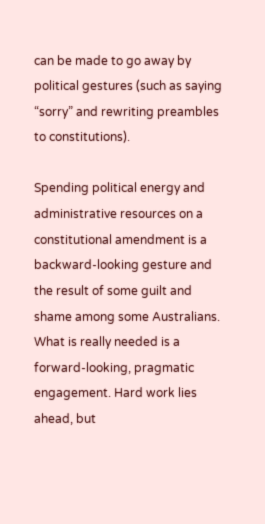can be made to go away by political gestures (such as saying “sorry” and rewriting preambles to constitutions).

Spending political energy and administrative resources on a constitutional amendment is a backward-looking gesture and the result of some guilt and shame among some Australians. What is really needed is a forward-looking, pragmatic engagement. Hard work lies ahead, but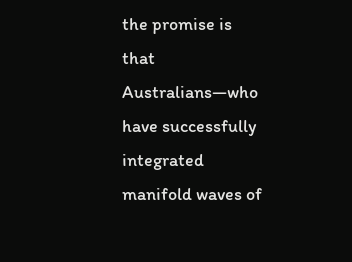the promise is that Australians—who have successfully integrated manifold waves of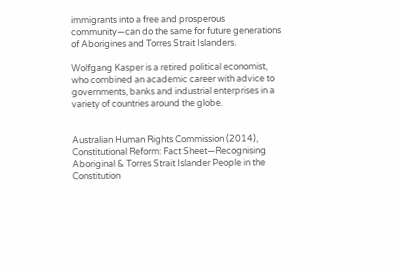immigrants into a free and prosperous community—can do the same for future generations of Aborigines and Torres Strait Islanders.

Wolfgang Kasper is a retired political economist, who combined an academic career with advice to governments, banks and industrial enterprises in a variety of countries around the globe.


Australian Human Rights Commission (2014), Constitutional Reform: Fact Sheet—Recognising Aboriginal & Torres Strait Islander People in the Constitution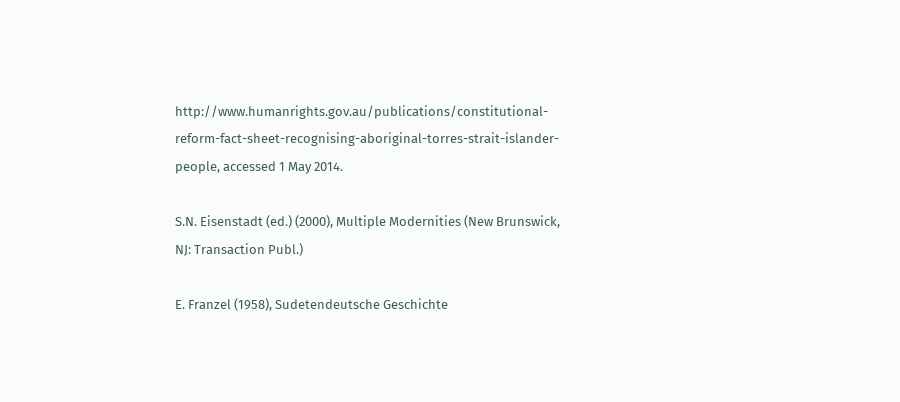http://www.humanrights.gov.au/publications/constitutional-reform-fact-sheet-recognising-aboriginal-torres-strait-islander-people, accessed 1 May 2014.

S.N. Eisenstadt (ed.) (2000), Multiple Modernities (New Brunswick, NJ: Transaction Publ.)

E. Franzel (1958), Sudetendeutsche Geschichte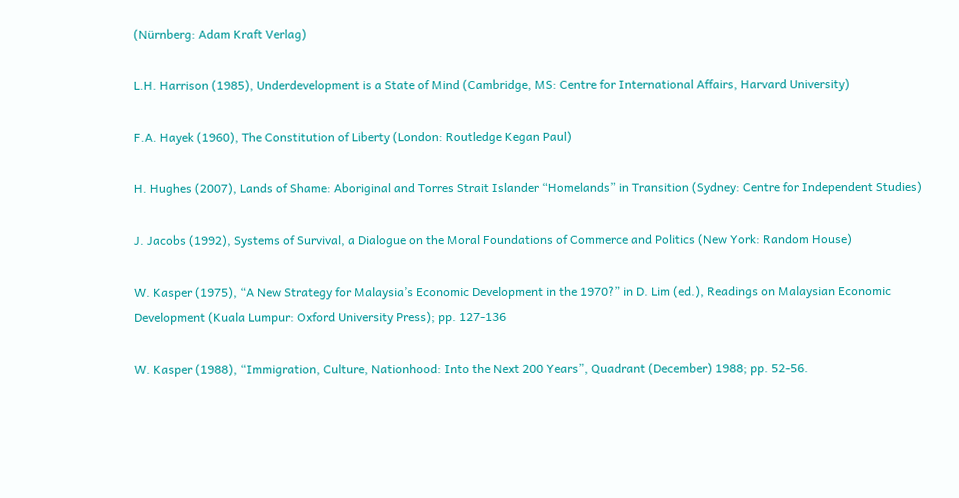(Nürnberg: Adam Kraft Verlag)

L.H. Harrison (1985), Underdevelopment is a State of Mind (Cambridge, MS: Centre for International Affairs, Harvard University)

F.A. Hayek (1960), The Constitution of Liberty (London: Routledge Kegan Paul)

H. Hughes (2007), Lands of Shame: Aboriginal and Torres Strait Islander “Homelands” in Transition (Sydney: Centre for Independent Studies)

J. Jacobs (1992), Systems of Survival, a Dialogue on the Moral Foundations of Commerce and Politics (New York: Random House)

W. Kasper (1975), “A New Strategy for Malaysia’s Economic Development in the 1970?” in D. Lim (ed.), Readings on Malaysian Economic Development (Kuala Lumpur: Oxford University Press); pp. 127-136

W. Kasper (1988), “Immigration, Culture, Nationhood: Into the Next 200 Years”, Quadrant (December) 1988; pp. 52-56.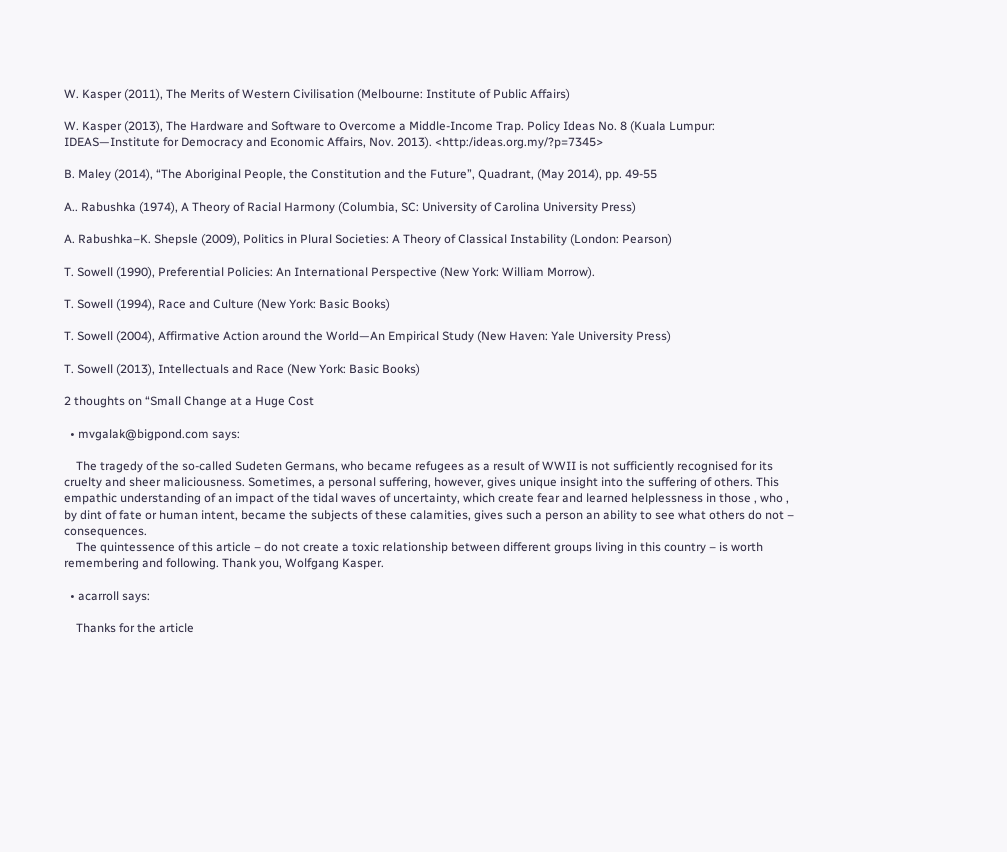W. Kasper (2011), The Merits of Western Civilisation (Melbourne: Institute of Public Affairs)

W. Kasper (2013), The Hardware and Software to Overcome a Middle-Income Trap. Policy Ideas No. 8 (Kuala Lumpur: IDEAS—Institute for Democracy and Economic Affairs, Nov. 2013). <http:/ideas.org.my/?p=7345>

B. Maley (2014), “The Aboriginal People, the Constitution and the Future”, Quadrant, (May 2014), pp. 49-55

A.. Rabushka (1974), A Theory of Racial Harmony (Columbia, SC: University of Carolina University Press)

A. Rabushka–K. Shepsle (2009), Politics in Plural Societies: A Theory of Classical Instability (London: Pearson)

T. Sowell (1990), Preferential Policies: An International Perspective (New York: William Morrow).

T. Sowell (1994), Race and Culture (New York: Basic Books)

T. Sowell (2004), Affirmative Action around the World—An Empirical Study (New Haven: Yale University Press)

T. Sowell (2013), Intellectuals and Race (New York: Basic Books)

2 thoughts on “Small Change at a Huge Cost

  • mvgalak@bigpond.com says:

    The tragedy of the so-called Sudeten Germans, who became refugees as a result of WWII is not sufficiently recognised for its cruelty and sheer maliciousness. Sometimes, a personal suffering, however, gives unique insight into the suffering of others. This empathic understanding of an impact of the tidal waves of uncertainty, which create fear and learned helplessness in those , who , by dint of fate or human intent, became the subjects of these calamities, gives such a person an ability to see what others do not – consequences.
    The quintessence of this article – do not create a toxic relationship between different groups living in this country – is worth remembering and following. Thank you, Wolfgang Kasper.

  • acarroll says:

    Thanks for the article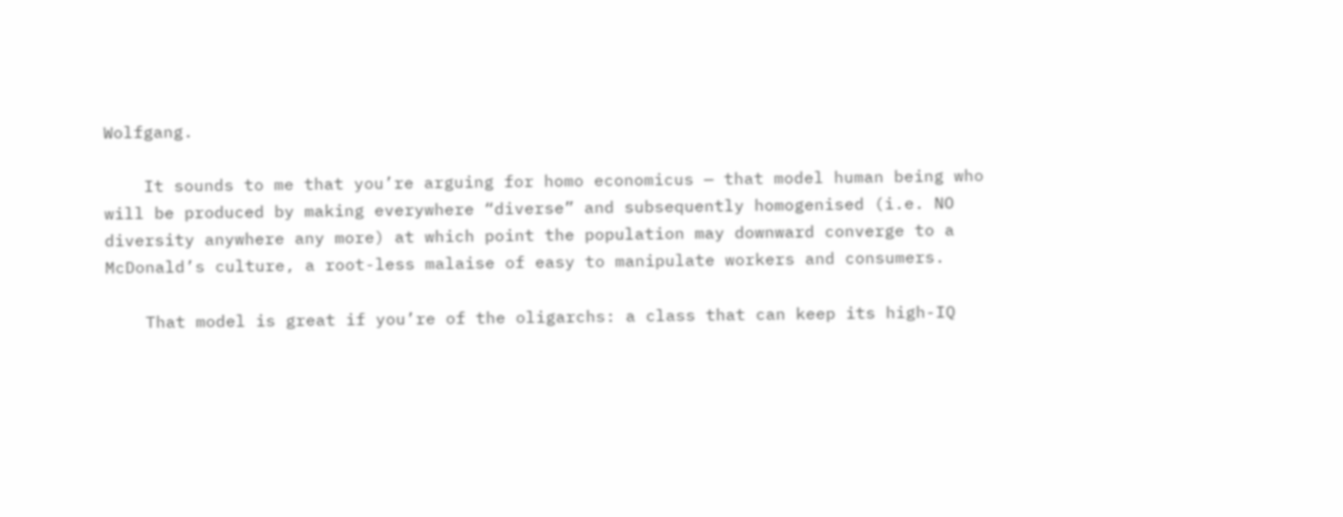Wolfgang.

    It sounds to me that you’re arguing for homo economicus — that model human being who will be produced by making everywhere “diverse” and subsequently homogenised (i.e. NO diversity anywhere any more) at which point the population may downward converge to a McDonald’s culture, a root-less malaise of easy to manipulate workers and consumers.

    That model is great if you’re of the oligarchs: a class that can keep its high-IQ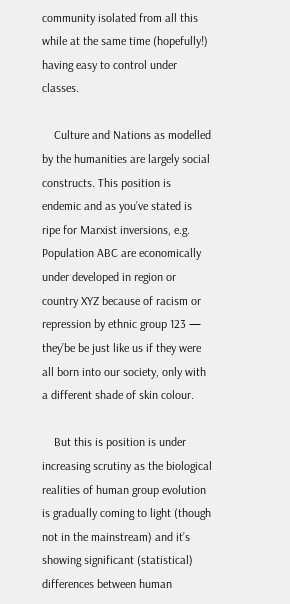community isolated from all this while at the same time (hopefully!) having easy to control under classes.

    Culture and Nations as modelled by the humanities are largely social constructs. This position is endemic and as you’ve stated is ripe for Marxist inversions, e.g. Population ABC are economically under developed in region or country XYZ because of racism or repression by ethnic group 123 — they’be be just like us if they were all born into our society, only with a different shade of skin colour.

    But this is position is under increasing scrutiny as the biological realities of human group evolution is gradually coming to light (though not in the mainstream) and it’s showing significant (statistical) differences between human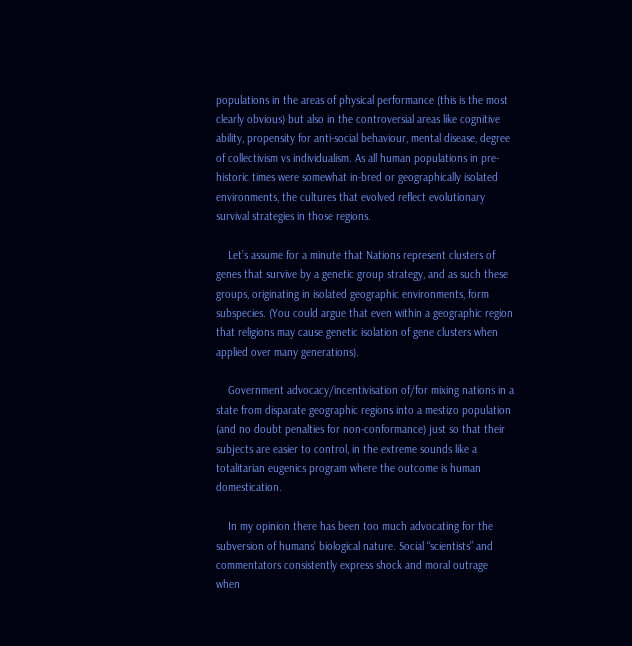populations in the areas of physical performance (this is the most clearly obvious) but also in the controversial areas like cognitive ability, propensity for anti-social behaviour, mental disease, degree of collectivism vs individualism. As all human populations in pre-historic times were somewhat in-bred or geographically isolated environments, the cultures that evolved reflect evolutionary survival strategies in those regions.

    Let’s assume for a minute that Nations represent clusters of genes that survive by a genetic group strategy, and as such these groups, originating in isolated geographic environments, form subspecies. (You could argue that even within a geographic region that religions may cause genetic isolation of gene clusters when applied over many generations).

    Government advocacy/incentivisation of/for mixing nations in a state from disparate geographic regions into a mestizo population (and no doubt penalties for non-conformance) just so that their subjects are easier to control, in the extreme sounds like a totalitarian eugenics program where the outcome is human domestication.

    In my opinion there has been too much advocating for the subversion of humans’ biological nature. Social “scientists” and commentators consistently express shock and moral outrage when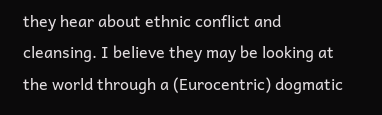they hear about ethnic conflict and cleansing. I believe they may be looking at the world through a (Eurocentric) dogmatic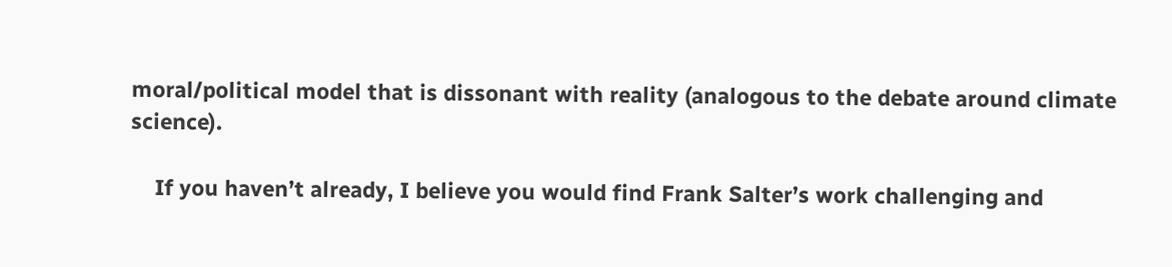moral/political model that is dissonant with reality (analogous to the debate around climate science).

    If you haven’t already, I believe you would find Frank Salter’s work challenging and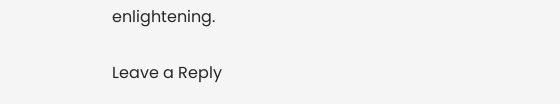enlightening.

Leave a Reply